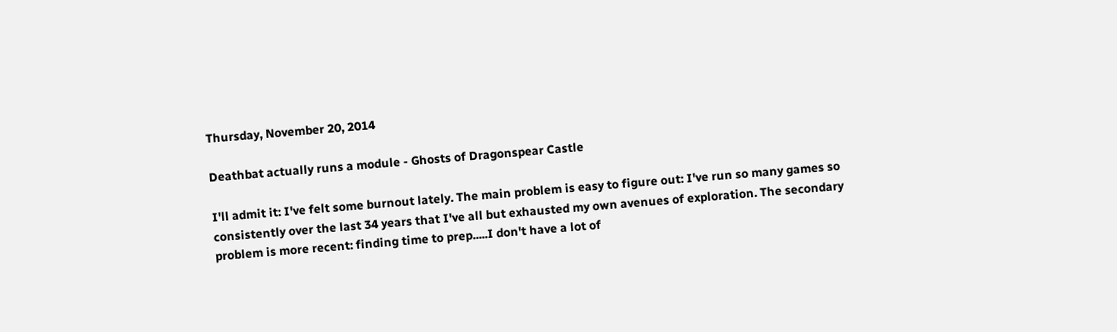Thursday, November 20, 2014

Deathbat actually runs a module - Ghosts of Dragonspear Castle

I'll admit it: I've felt some burnout lately. The main problem is easy to figure out: I've run so many games so consistently over the last 34 years that I've all but exhausted my own avenues of exploration. The secondary problem is more recent: finding time to prep.....I don't have a lot of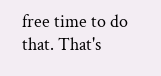free time to do that. That's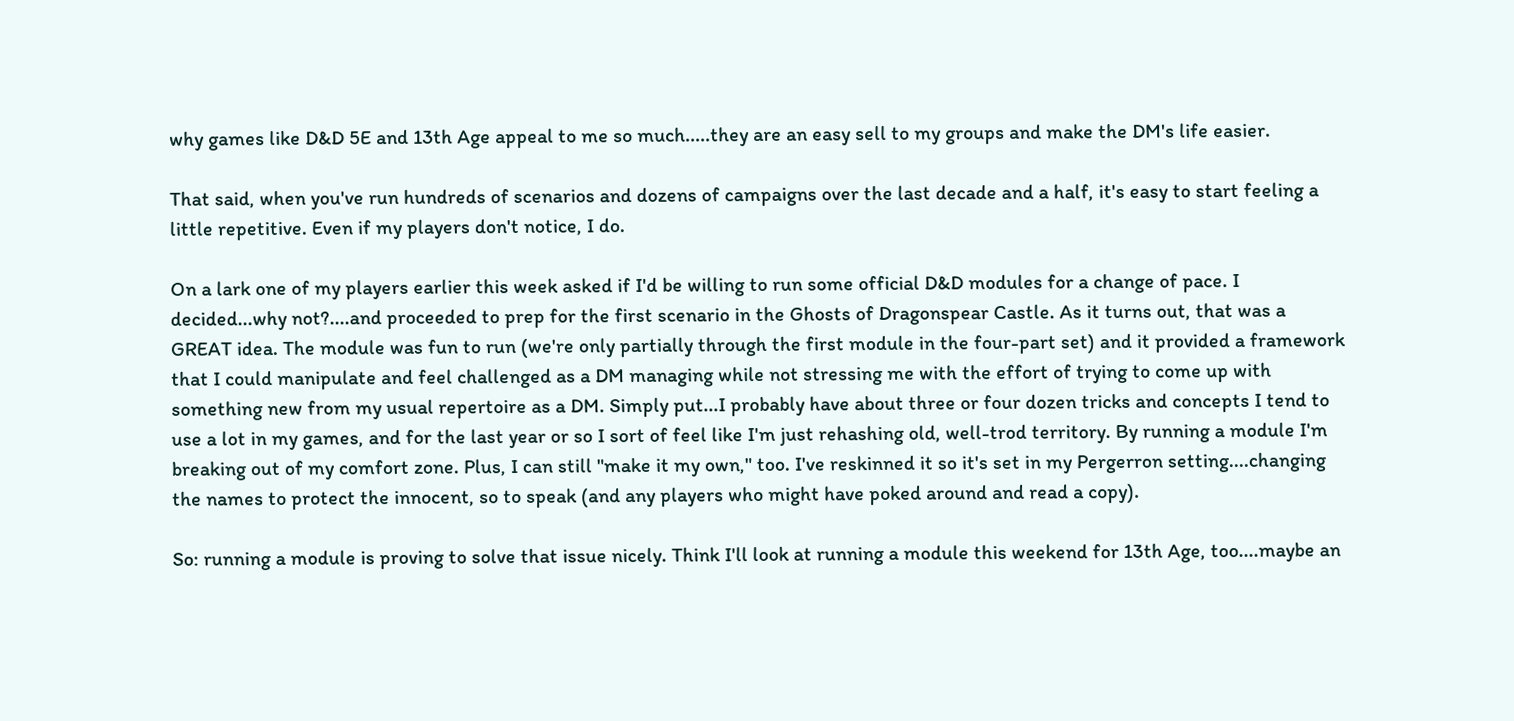why games like D&D 5E and 13th Age appeal to me so much.....they are an easy sell to my groups and make the DM's life easier.

That said, when you've run hundreds of scenarios and dozens of campaigns over the last decade and a half, it's easy to start feeling a little repetitive. Even if my players don't notice, I do.

On a lark one of my players earlier this week asked if I'd be willing to run some official D&D modules for a change of pace. I decided...why not?....and proceeded to prep for the first scenario in the Ghosts of Dragonspear Castle. As it turns out, that was a GREAT idea. The module was fun to run (we're only partially through the first module in the four-part set) and it provided a framework that I could manipulate and feel challenged as a DM managing while not stressing me with the effort of trying to come up with something new from my usual repertoire as a DM. Simply put...I probably have about three or four dozen tricks and concepts I tend to use a lot in my games, and for the last year or so I sort of feel like I'm just rehashing old, well-trod territory. By running a module I'm breaking out of my comfort zone. Plus, I can still "make it my own," too. I've reskinned it so it's set in my Pergerron setting....changing the names to protect the innocent, so to speak (and any players who might have poked around and read a copy).

So: running a module is proving to solve that issue nicely. Think I'll look at running a module this weekend for 13th Age, too....maybe an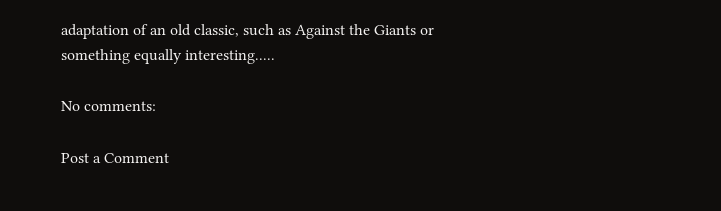adaptation of an old classic, such as Against the Giants or something equally interesting.....

No comments:

Post a Comment